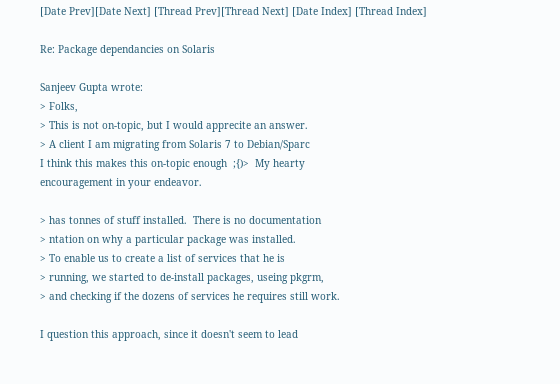[Date Prev][Date Next] [Thread Prev][Thread Next] [Date Index] [Thread Index]

Re: Package dependancies on Solaris

Sanjeev Gupta wrote:
> Folks,
> This is not on-topic, but I would apprecite an answer.
> A client I am migrating from Solaris 7 to Debian/Sparc
I think this makes this on-topic enough  ;{)>  My hearty
encouragement in your endeavor.

> has tonnes of stuff installed.  There is no documentation
> ntation on why a particular package was installed.
> To enable us to create a list of services that he is
> running, we started to de-install packages, useing pkgrm,
> and checking if the dozens of services he requires still work.

I question this approach, since it doesn't seem to lead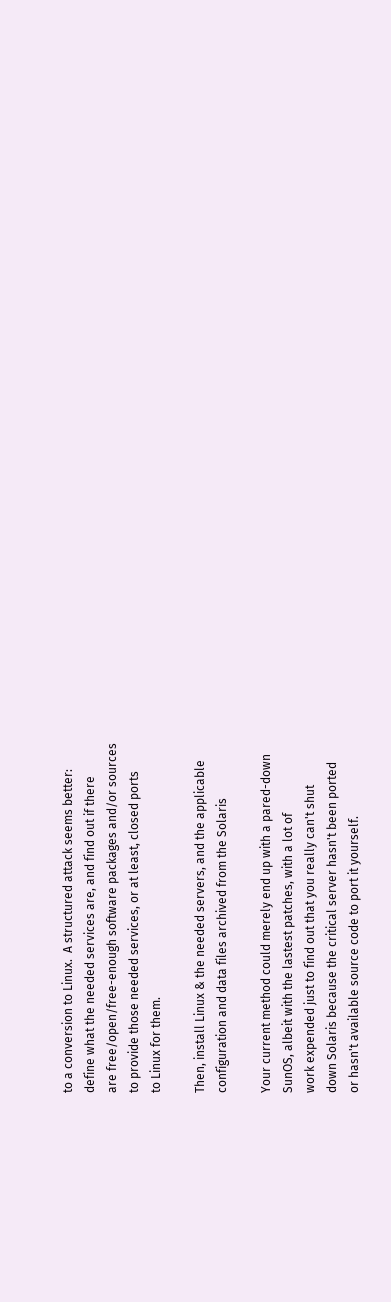to a conversion to Linux.  A structured attack seems better:
define what the needed services are, and find out if there
are free/open/free-enough software packages and/or sources
to provide those needed services, or at least, closed ports
to Linux for them.

Then, install Linux & the needed servers, and the applicable
configuration and data files archived from the Solaris

Your current method could merely end up with a pared-down
SunOS, albeit with the lastest patches, with a lot of
work expended just to find out that you really can't shut
down Solaris because the critical server hasn't been ported
or hasn't available source code to port it yourself.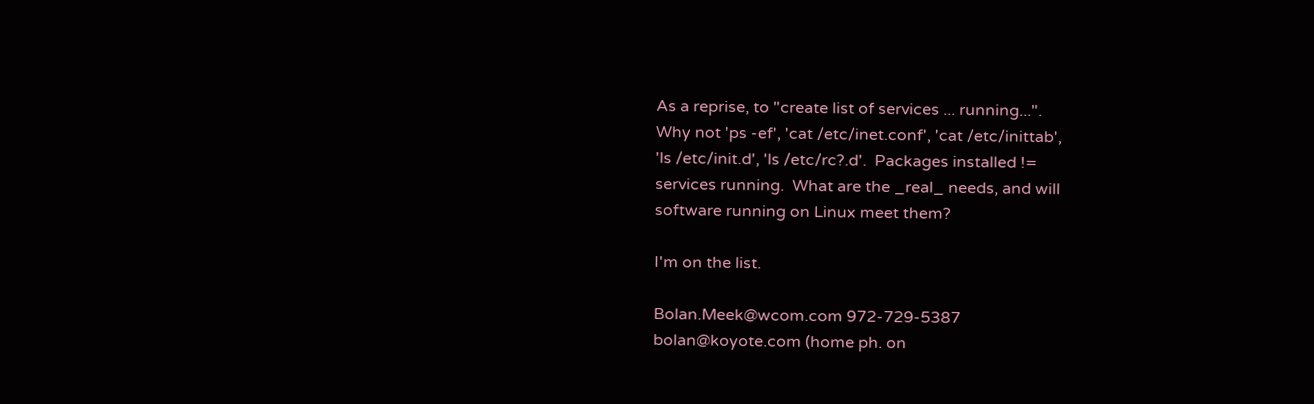As a reprise, to "create list of services ... running...".
Why not 'ps -ef', 'cat /etc/inet.conf', 'cat /etc/inittab',
'ls /etc/init.d', 'ls /etc/rc?.d'.  Packages installed !=
services running.  What are the _real_ needs, and will
software running on Linux meet them?

I'm on the list.

Bolan.Meek@wcom.com 972-729-5387
bolan@koyote.com (home ph. on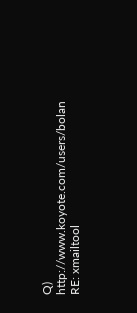Q) http://www.koyote.com/users/bolan
RE: xmailtool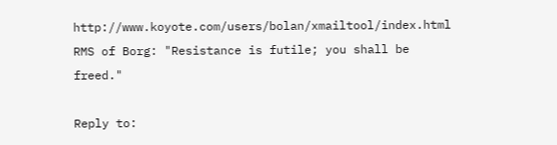http://www.koyote.com/users/bolan/xmailtool/index.html
RMS of Borg: "Resistance is futile; you shall be freed."

Reply to: